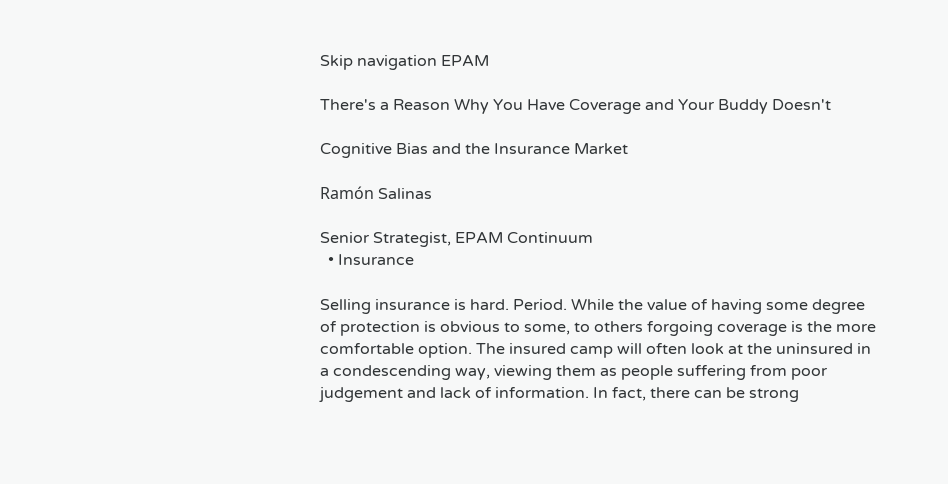Skip navigation EPAM

There's a Reason Why You Have Coverage and Your Buddy Doesn't

Cognitive Bias and the Insurance Market

Ramón Salinas

Senior Strategist, EPAM Continuum
  • Insurance

Selling insurance is hard. Period. While the value of having some degree of protection is obvious to some, to others forgoing coverage is the more comfortable option. The insured camp will often look at the uninsured in a condescending way, viewing them as people suffering from poor judgement and lack of information. In fact, there can be strong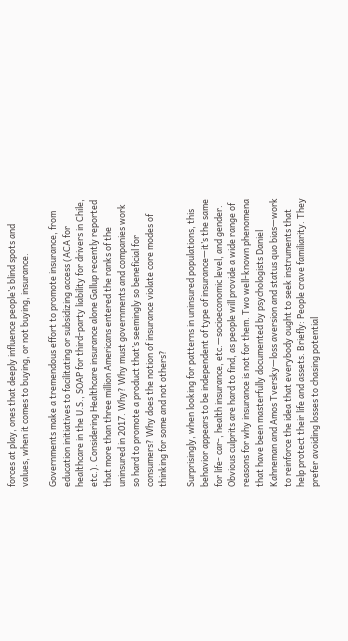forces at play, ones that deeply influence people’s blind spots and values, when it comes to buying, or not buying, insurance.

Governments make a tremendous effort to promote insurance, from education initiatives to facilitating or subsidizing access (ACA for healthcare in the U.S., SOAP for third-party liability for drivers in Chile, etc.). Considering Healthcare insurance alone Gallup recently reported that more than three million Americans entered the ranks of the uninsured in 2017. Why? Why must governments and companies work so hard to promote a product that’s seemingly so beneficial for consumers? Why does the notion of insurance violate core modes of thinking for some and not others?

Surprisingly, when looking for patterns in uninsured populations, this behavior appears to be independent of type of insurance—it’s the same for life- car-, health insurance, etc.—socioeconomic level, and gender. Obvious culprits are hard to find, as people will provide a wide range of reasons for why insurance is not for them. Two well-known phenomena that have been masterfully documented by psychologists Daniel Kahneman and Amos Tversky—loss aversion and status quo bias—work to reinforce the idea that everybody ought to seek instruments that help protect their life and assets. Briefly: People crave familiarity. They prefer avoiding losses to chasing potential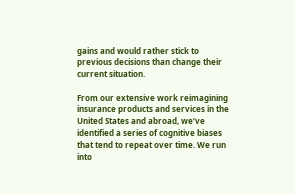gains and would rather stick to previous decisions than change their current situation.

From our extensive work reimagining insurance products and services in the United States and abroad, we’ve identified a series of cognitive biases that tend to repeat over time. We run into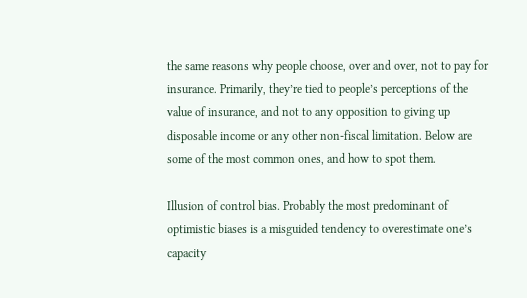the same reasons why people choose, over and over, not to pay for insurance. Primarily, they’re tied to people’s perceptions of the value of insurance, and not to any opposition to giving up disposable income or any other non-fiscal limitation. Below are some of the most common ones, and how to spot them.

Illusion of control bias. Probably the most predominant of optimistic biases is a misguided tendency to overestimate one’s capacity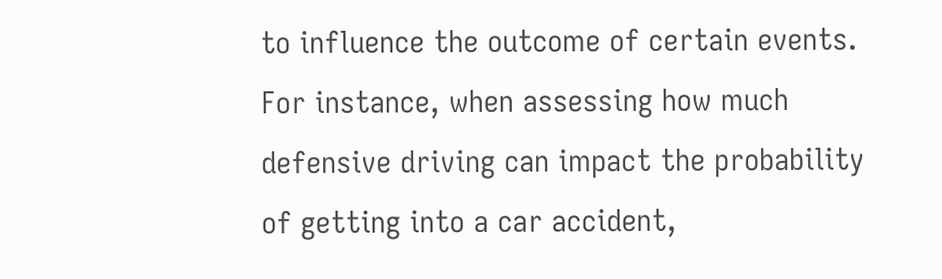to influence the outcome of certain events. For instance, when assessing how much defensive driving can impact the probability of getting into a car accident,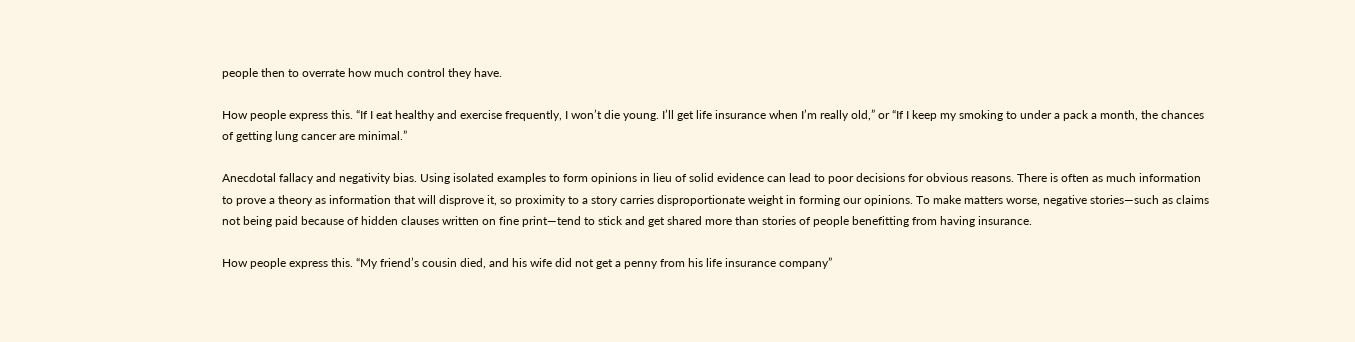people then to overrate how much control they have.

How people express this. “If I eat healthy and exercise frequently, I won’t die young. I’ll get life insurance when I’m really old,” or “If I keep my smoking to under a pack a month, the chances of getting lung cancer are minimal.”

Anecdotal fallacy and negativity bias. Using isolated examples to form opinions in lieu of solid evidence can lead to poor decisions for obvious reasons. There is often as much information to prove a theory as information that will disprove it, so proximity to a story carries disproportionate weight in forming our opinions. To make matters worse, negative stories—such as claims not being paid because of hidden clauses written on fine print—tend to stick and get shared more than stories of people benefitting from having insurance.

How people express this. “My friend’s cousin died, and his wife did not get a penny from his life insurance company”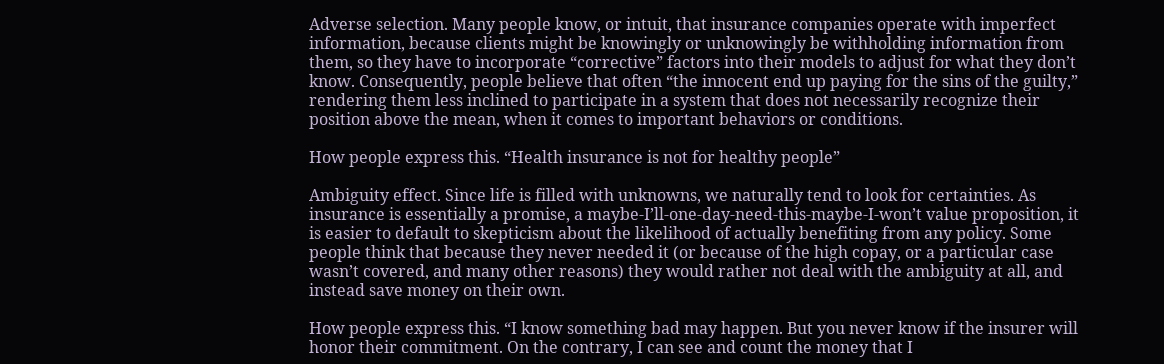Adverse selection. Many people know, or intuit, that insurance companies operate with imperfect information, because clients might be knowingly or unknowingly be withholding information from them, so they have to incorporate “corrective” factors into their models to adjust for what they don’t know. Consequently, people believe that often “the innocent end up paying for the sins of the guilty,” rendering them less inclined to participate in a system that does not necessarily recognize their position above the mean, when it comes to important behaviors or conditions.

How people express this. “Health insurance is not for healthy people”

Ambiguity effect. Since life is filled with unknowns, we naturally tend to look for certainties. As insurance is essentially a promise, a maybe-I’ll-one-day-need-this-maybe-I-won’t value proposition, it is easier to default to skepticism about the likelihood of actually benefiting from any policy. Some people think that because they never needed it (or because of the high copay, or a particular case wasn’t covered, and many other reasons) they would rather not deal with the ambiguity at all, and instead save money on their own.

How people express this. “I know something bad may happen. But you never know if the insurer will honor their commitment. On the contrary, I can see and count the money that I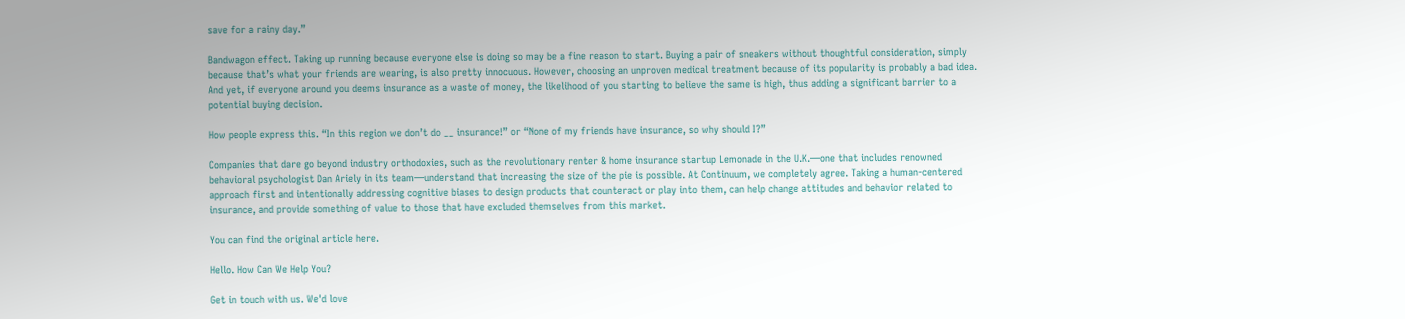save for a rainy day.”

Bandwagon effect. Taking up running because everyone else is doing so may be a fine reason to start. Buying a pair of sneakers without thoughtful consideration, simply because that’s what your friends are wearing, is also pretty innocuous. However, choosing an unproven medical treatment because of its popularity is probably a bad idea. And yet, if everyone around you deems insurance as a waste of money, the likelihood of you starting to believe the same is high, thus adding a significant barrier to a potential buying decision.

How people express this. “In this region we don’t do __ insurance!” or “None of my friends have insurance, so why should I?”

Companies that dare go beyond industry orthodoxies, such as the revolutionary renter & home insurance startup Lemonade in the U.K.—one that includes renowned behavioral psychologist Dan Ariely in its team—understand that increasing the size of the pie is possible. At Continuum, we completely agree. Taking a human-centered approach first and intentionally addressing cognitive biases to design products that counteract or play into them, can help change attitudes and behavior related to insurance, and provide something of value to those that have excluded themselves from this market.

You can find the original article here.

Hello. How Can We Help You?

Get in touch with us. We'd love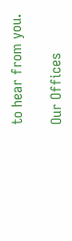to hear from you.

Our Offices